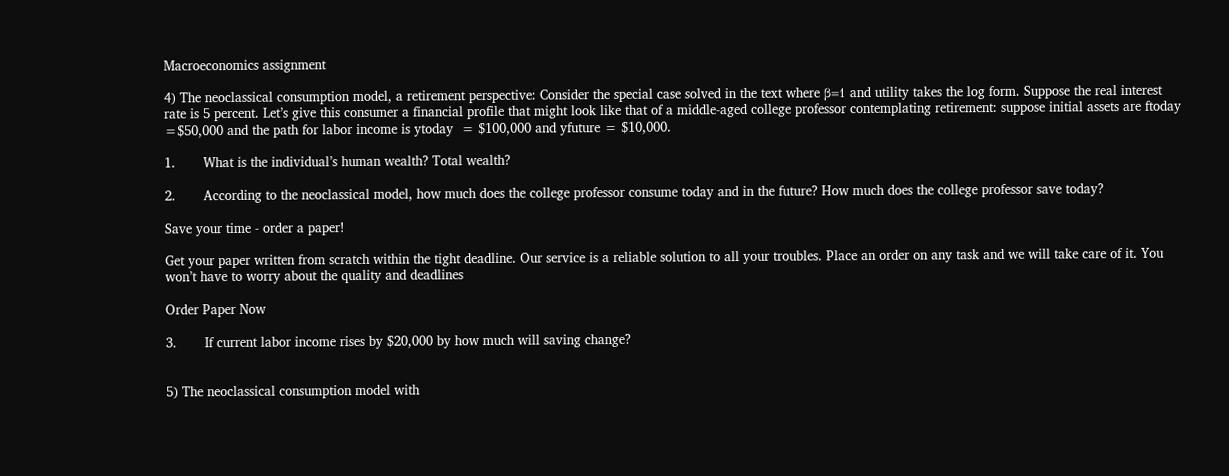Macroeconomics assignment

4) The neoclassical consumption model, a retirement perspective: Consider the special case solved in the text where β=1 and utility takes the log form. Suppose the real interest rate is 5 percent. Let’s give this consumer a financial profile that might look like that of a middle-aged college professor contemplating retirement: suppose initial assets are ftoday =$50,000 and the path for labor income is ytoday  = $100,000 and yfuture = $10,000.

1.       What is the individual’s human wealth? Total wealth?

2.       According to the neoclassical model, how much does the college professor consume today and in the future? How much does the college professor save today?

Save your time - order a paper!

Get your paper written from scratch within the tight deadline. Our service is a reliable solution to all your troubles. Place an order on any task and we will take care of it. You won’t have to worry about the quality and deadlines

Order Paper Now

3.       If current labor income rises by $20,000 by how much will saving change?


5) The neoclassical consumption model with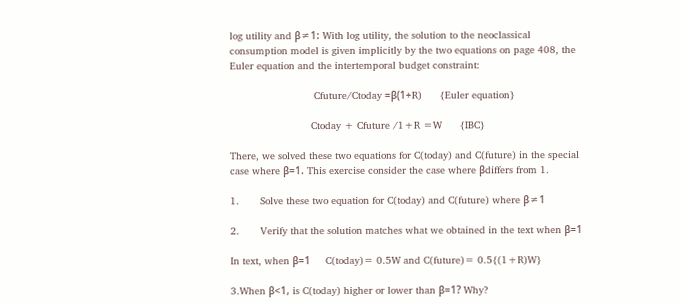log utility and β≠1: With log utility, the solution to the neoclassical consumption model is given implicitly by the two equations on page 408, the Euler equation and the intertemporal budget constraint:

                            Cfuture/Ctoday =β(1+R)      {Euler equation}

                           Ctoday + Cfuture /1+R =W      {IBC}

There, we solved these two equations for C(today) and C(future) in the special case where β=1. This exercise consider the case where βdiffers from 1.

1.       Solve these two equation for C(today) and C(future) where β≠1

2.       Verify that the solution matches what we obtained in the text when β=1

In text, when β=1     C(today)= 0.5W and C(future)= 0.5{(1+R)W}

3.When β<1, is C(today) higher or lower than β=1? Why?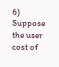6) Suppose the user cost of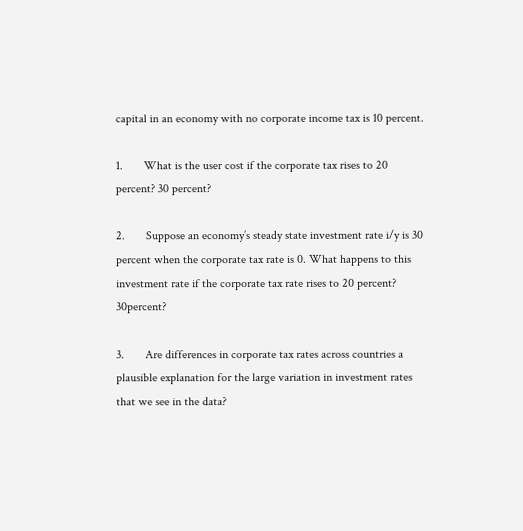capital in an economy with no corporate income tax is 10 percent.

1.       What is the user cost if the corporate tax rises to 20 percent? 30 percent?

2.       Suppose an economy’s steady state investment rate i/y is 30 percent when the corporate tax rate is 0. What happens to this investment rate if the corporate tax rate rises to 20 percent? 30percent?

3.       Are differences in corporate tax rates across countries a plausible explanation for the large variation in investment rates that we see in the data?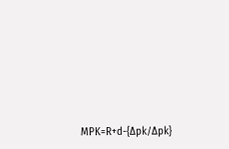MPK=R+d-{∆pk/∆pk}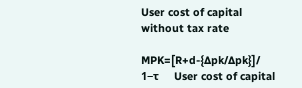User cost of capital without tax rate

MPK=[R+d-{∆pk/∆pk}]/ 1−τ     User cost of capital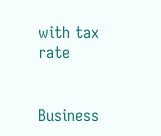with tax rate


Business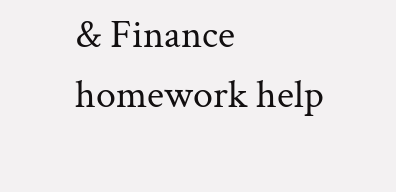& Finance homework help